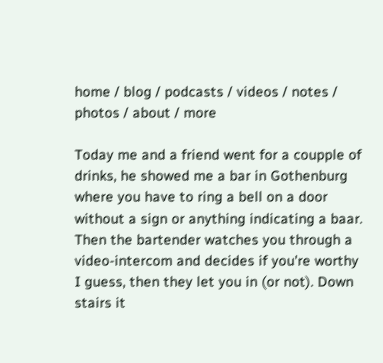home / blog / podcasts / videos / notes / photos / about / more

Today me and a friend went for a coupple of drinks, he showed me a bar in Gothenburg where you have to ring a bell on a door without a sign or anything indicating a baar. Then the bartender watches you through a video-intercom and decides if you're worthy I guess, then they let you in (or not). Down stairs it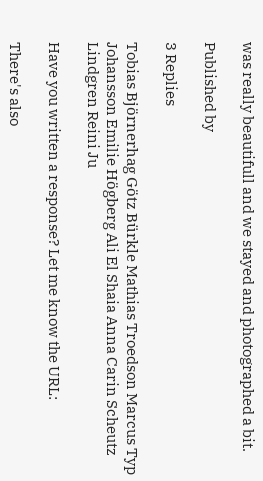was really beautifull and we stayed and photographed a bit.

Published by

3 Replies

Tobias Björnerhag Götz Bürkle Mathias Troedson Marcus Typ Johansson Emilie Högberg Ali El Shaia Anna Carin Scheutz Lindgren Reini Ju

Have you written a response? Let me know the URL:

There's also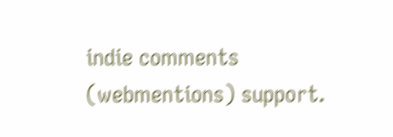indie comments (webmentions) support.